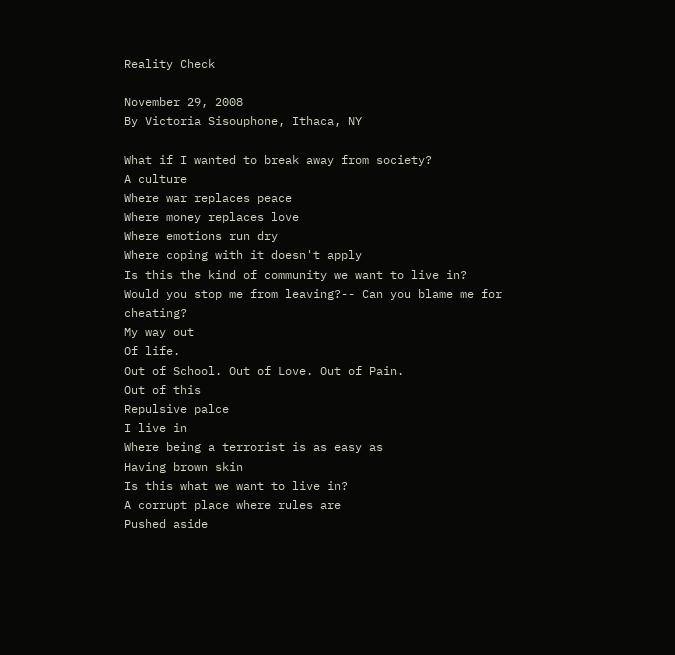Reality Check

November 29, 2008
By Victoria Sisouphone, Ithaca, NY

What if I wanted to break away from society?
A culture
Where war replaces peace
Where money replaces love
Where emotions run dry
Where coping with it doesn't apply
Is this the kind of community we want to live in?
Would you stop me from leaving?-- Can you blame me for cheating?
My way out
Of life.
Out of School. Out of Love. Out of Pain.
Out of this
Repulsive palce
I live in
Where being a terrorist is as easy as
Having brown skin
Is this what we want to live in?
A corrupt place where rules are
Pushed aside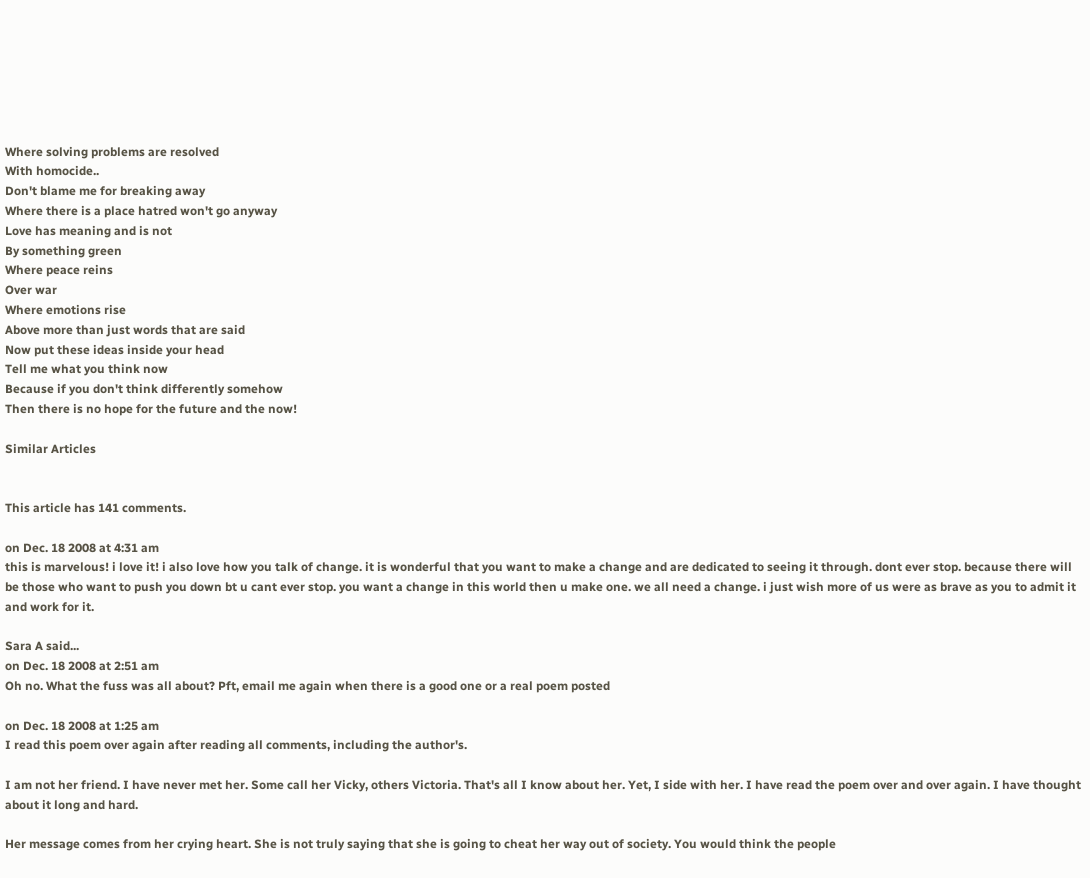Where solving problems are resolved
With homocide..
Don't blame me for breaking away
Where there is a place hatred won't go anyway
Love has meaning and is not
By something green
Where peace reins
Over war
Where emotions rise
Above more than just words that are said
Now put these ideas inside your head
Tell me what you think now
Because if you don't think differently somehow
Then there is no hope for the future and the now!

Similar Articles


This article has 141 comments.

on Dec. 18 2008 at 4:31 am
this is marvelous! i love it! i also love how you talk of change. it is wonderful that you want to make a change and are dedicated to seeing it through. dont ever stop. because there will be those who want to push you down bt u cant ever stop. you want a change in this world then u make one. we all need a change. i just wish more of us were as brave as you to admit it and work for it.

Sara A said...
on Dec. 18 2008 at 2:51 am
Oh no. What the fuss was all about? Pft, email me again when there is a good one or a real poem posted

on Dec. 18 2008 at 1:25 am
I read this poem over again after reading all comments, including the author's.

I am not her friend. I have never met her. Some call her Vicky, others Victoria. That's all I know about her. Yet, I side with her. I have read the poem over and over again. I have thought about it long and hard.

Her message comes from her crying heart. She is not truly saying that she is going to cheat her way out of society. You would think the people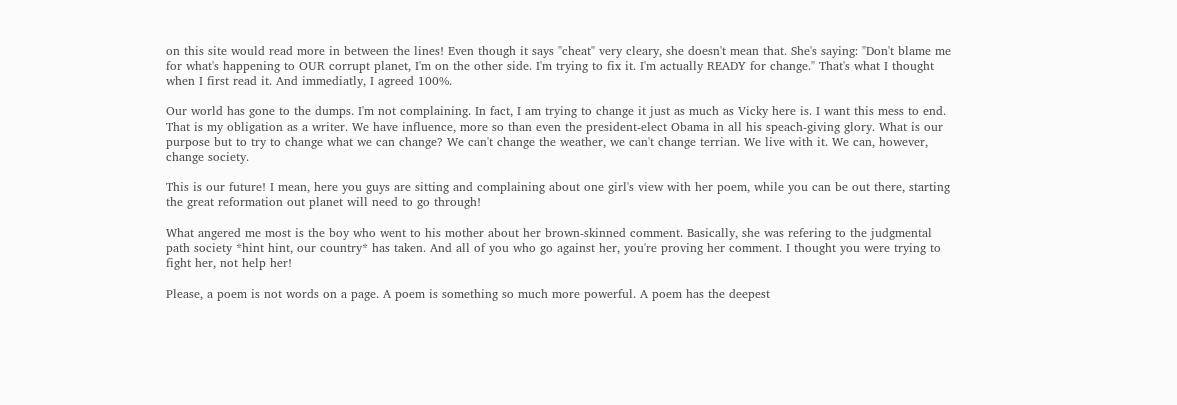on this site would read more in between the lines! Even though it says "cheat" very cleary, she doesn't mean that. She's saying: "Don't blame me for what's happening to OUR corrupt planet, I'm on the other side. I'm trying to fix it. I'm actually READY for change." That's what I thought when I first read it. And immediatly, I agreed 100%.

Our world has gone to the dumps. I'm not complaining. In fact, I am trying to change it just as much as Vicky here is. I want this mess to end. That is my obligation as a writer. We have influence, more so than even the president-elect Obama in all his speach-giving glory. What is our purpose but to try to change what we can change? We can't change the weather, we can't change terrian. We live with it. We can, however, change society.

This is our future! I mean, here you guys are sitting and complaining about one girl's view with her poem, while you can be out there, starting the great reformation out planet will need to go through!

What angered me most is the boy who went to his mother about her brown-skinned comment. Basically, she was refering to the judgmental path society *hint hint, our country* has taken. And all of you who go against her, you're proving her comment. I thought you were trying to fight her, not help her!

Please, a poem is not words on a page. A poem is something so much more powerful. A poem has the deepest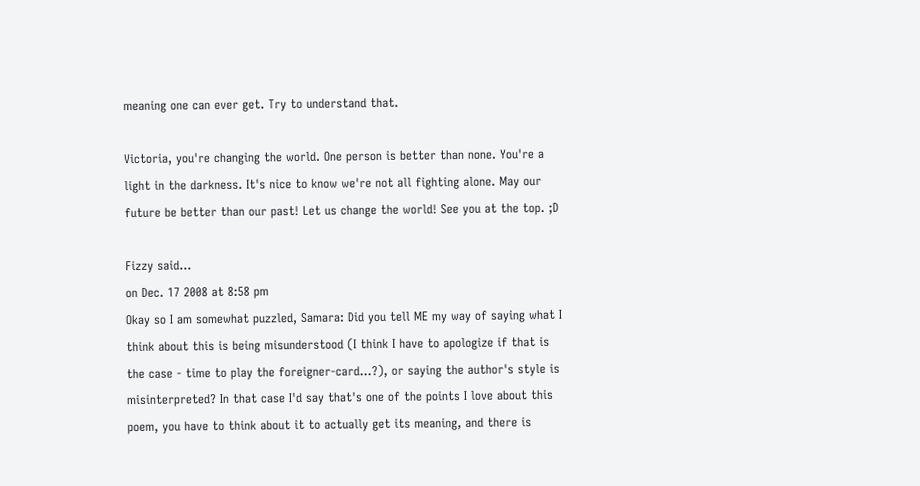meaning one can ever get. Try to understand that.

Victoria, you're changing the world. One person is better than none. You're a light in the darkness. It's nice to know we're not all fighting alone. May our future be better than our past! Let us change the world! See you at the top. ;D

Fizzy said...
on Dec. 17 2008 at 8:58 pm
Okay so I am somewhat puzzled, Samara: Did you tell ME my way of saying what I think about this is being misunderstood (I think I have to apologize if that is the case - time to play the foreigner-card...?), or saying the author's style is misinterpreted? In that case I'd say that's one of the points I love about this poem, you have to think about it to actually get its meaning, and there is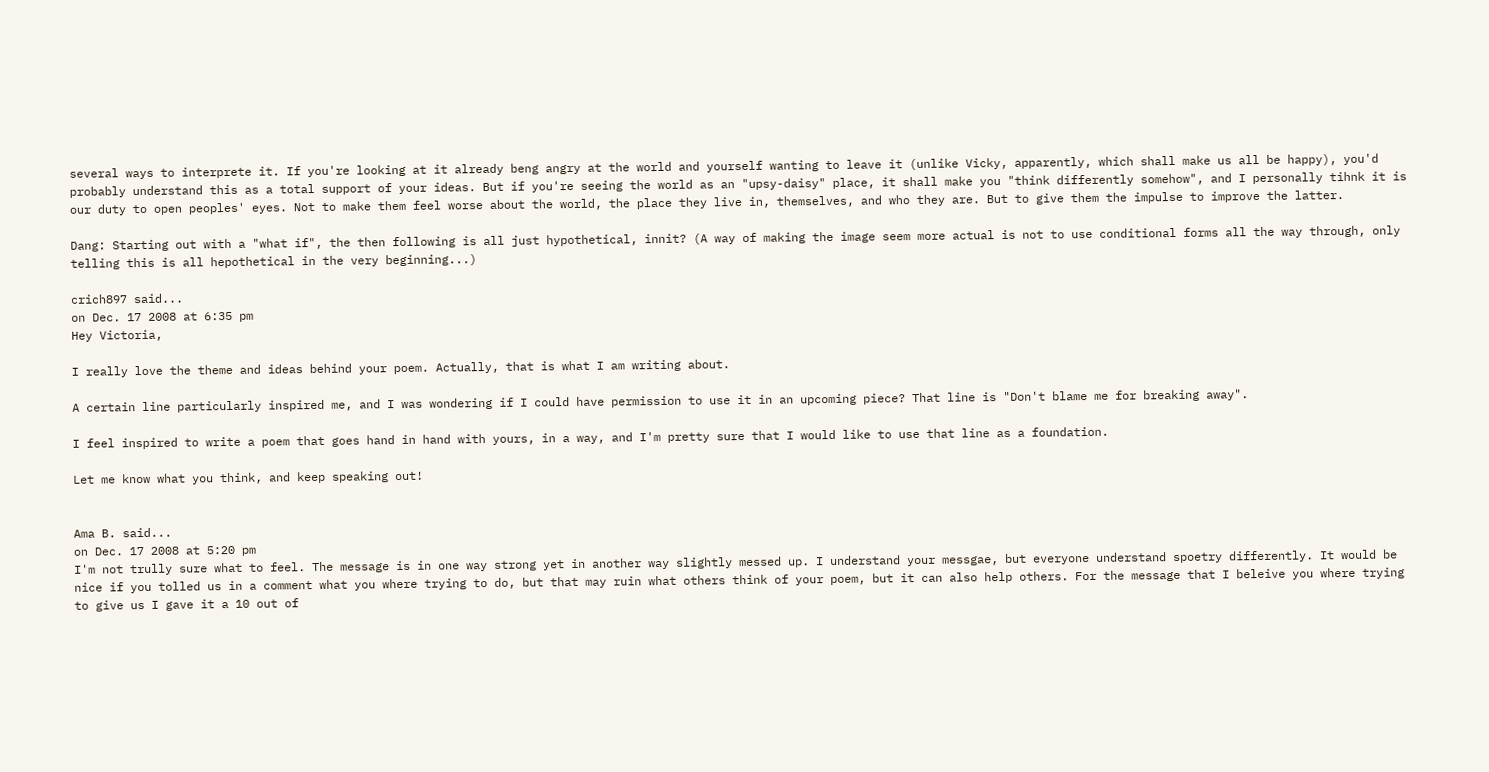several ways to interprete it. If you're looking at it already beng angry at the world and yourself wanting to leave it (unlike Vicky, apparently, which shall make us all be happy), you'd probably understand this as a total support of your ideas. But if you're seeing the world as an "upsy-daisy" place, it shall make you "think differently somehow", and I personally tihnk it is our duty to open peoples' eyes. Not to make them feel worse about the world, the place they live in, themselves, and who they are. But to give them the impulse to improve the latter.

Dang: Starting out with a "what if", the then following is all just hypothetical, innit? (A way of making the image seem more actual is not to use conditional forms all the way through, only telling this is all hepothetical in the very beginning...)

crich897 said...
on Dec. 17 2008 at 6:35 pm
Hey Victoria,

I really love the theme and ideas behind your poem. Actually, that is what I am writing about.

A certain line particularly inspired me, and I was wondering if I could have permission to use it in an upcoming piece? That line is "Don't blame me for breaking away".

I feel inspired to write a poem that goes hand in hand with yours, in a way, and I'm pretty sure that I would like to use that line as a foundation.

Let me know what you think, and keep speaking out!


Ama B. said...
on Dec. 17 2008 at 5:20 pm
I'm not trully sure what to feel. The message is in one way strong yet in another way slightly messed up. I understand your messgae, but everyone understand spoetry differently. It would be nice if you tolled us in a comment what you where trying to do, but that may ruin what others think of your poem, but it can also help others. For the message that I beleive you where trying to give us I gave it a 10 out of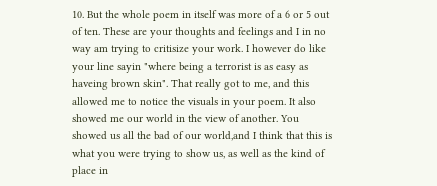10. But the whole poem in itself was more of a 6 or 5 out of ten. These are your thoughts and feelings and I in no way am trying to critisize your work. I however do like your line sayin "where being a terrorist is as easy as haveing brown skin". That really got to me, and this allowed me to notice the visuals in your poem. It also showed me our world in the view of another. You showed us all the bad of our world,and I think that this is what you were trying to show us, as well as the kind of place in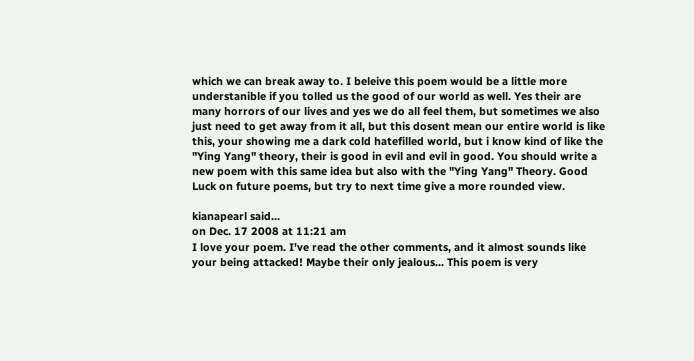which we can break away to. I beleive this poem would be a little more understanible if you tolled us the good of our world as well. Yes their are many horrors of our lives and yes we do all feel them, but sometimes we also just need to get away from it all, but this dosent mean our entire world is like this, your showing me a dark cold hatefilled world, but i know kind of like the "Ying Yang" theory, their is good in evil and evil in good. You should write a new poem with this same idea but also with the "Ying Yang" Theory. Good Luck on future poems, but try to next time give a more rounded view.

kianapearl said...
on Dec. 17 2008 at 11:21 am
I love your poem. I've read the other comments, and it almost sounds like your being attacked! Maybe their only jealous... This poem is very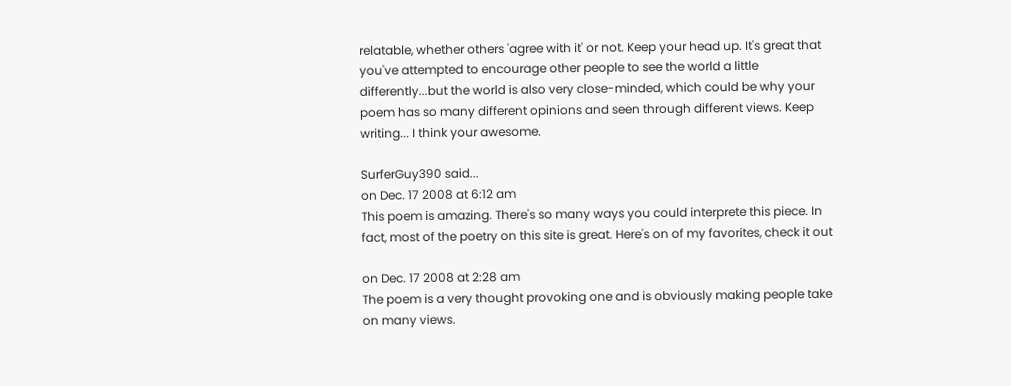relatable, whether others 'agree with it' or not. Keep your head up. It's great that you've attempted to encourage other people to see the world a little differently...but the world is also very close-minded, which could be why your poem has so many different opinions and seen through different views. Keep writing... I think your awesome.

SurferGuy390 said...
on Dec. 17 2008 at 6:12 am
This poem is amazing. There's so many ways you could interprete this piece. In fact, most of the poetry on this site is great. Here's on of my favorites, check it out

on Dec. 17 2008 at 2:28 am
The poem is a very thought provoking one and is obviously making people take on many views.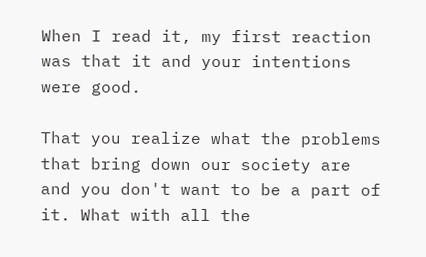When I read it, my first reaction was that it and your intentions were good.

That you realize what the problems that bring down our society are and you don't want to be a part of it. What with all the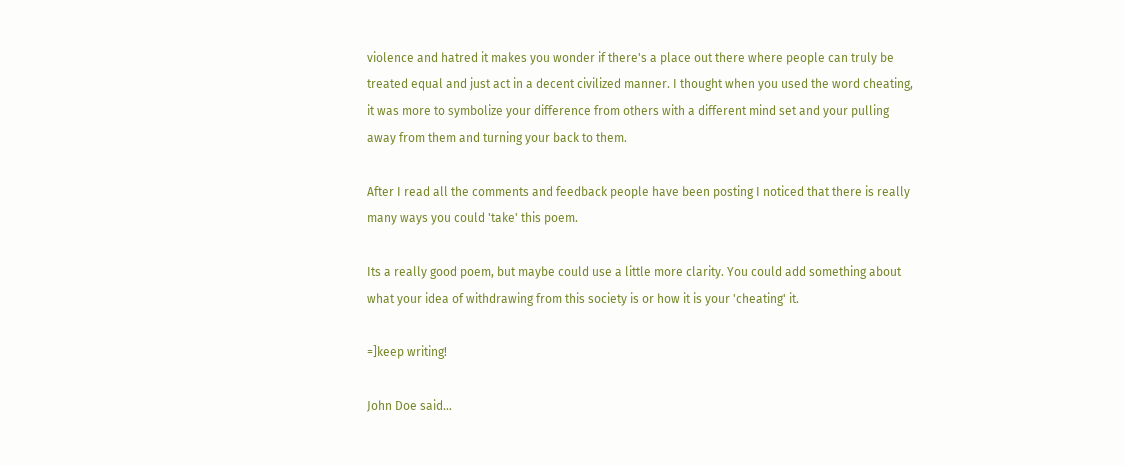violence and hatred it makes you wonder if there's a place out there where people can truly be treated equal and just act in a decent civilized manner. I thought when you used the word cheating, it was more to symbolize your difference from others with a different mind set and your pulling away from them and turning your back to them.

After I read all the comments and feedback people have been posting I noticed that there is really many ways you could 'take' this poem.

Its a really good poem, but maybe could use a little more clarity. You could add something about what your idea of withdrawing from this society is or how it is your 'cheating' it.

=]keep writing!

John Doe said...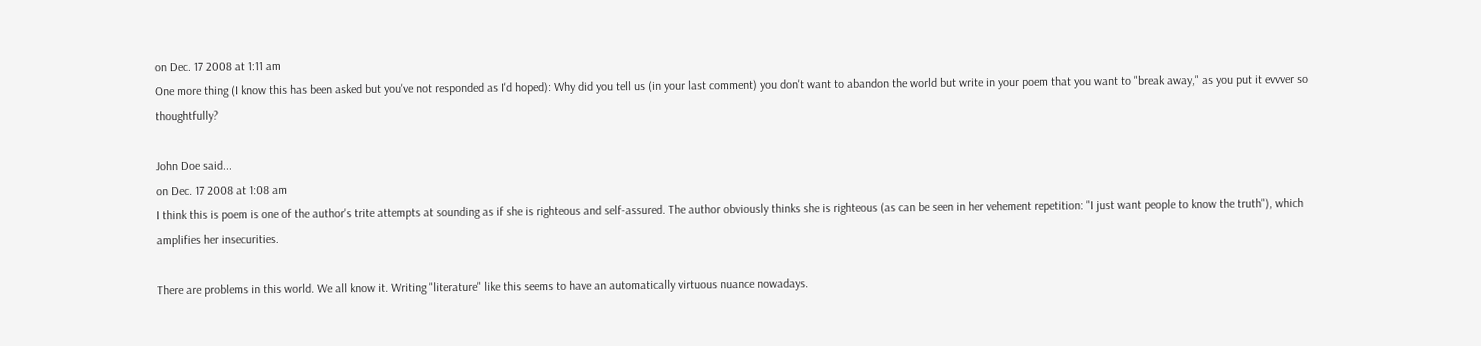on Dec. 17 2008 at 1:11 am
One more thing (I know this has been asked but you've not responded as I'd hoped): Why did you tell us (in your last comment) you don't want to abandon the world but write in your poem that you want to "break away," as you put it evvver so thoughtfully?

John Doe said...
on Dec. 17 2008 at 1:08 am
I think this is poem is one of the author's trite attempts at sounding as if she is righteous and self-assured. The author obviously thinks she is righteous (as can be seen in her vehement repetition: "I just want people to know the truth"), which amplifies her insecurities.

There are problems in this world. We all know it. Writing "literature" like this seems to have an automatically virtuous nuance nowadays.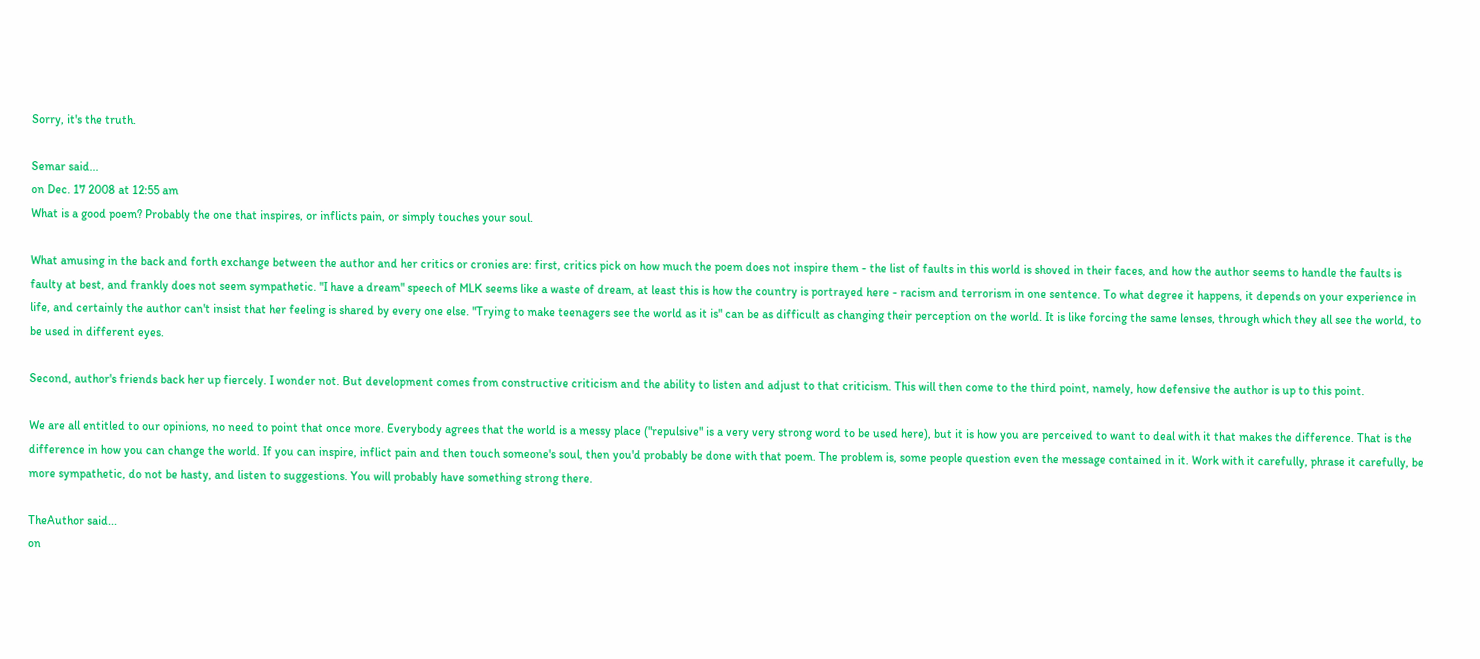Sorry, it's the truth.

Semar said...
on Dec. 17 2008 at 12:55 am
What is a good poem? Probably the one that inspires, or inflicts pain, or simply touches your soul.

What amusing in the back and forth exchange between the author and her critics or cronies are: first, critics pick on how much the poem does not inspire them - the list of faults in this world is shoved in their faces, and how the author seems to handle the faults is faulty at best, and frankly does not seem sympathetic. "I have a dream" speech of MLK seems like a waste of dream, at least this is how the country is portrayed here - racism and terrorism in one sentence. To what degree it happens, it depends on your experience in life, and certainly the author can't insist that her feeling is shared by every one else. "Trying to make teenagers see the world as it is" can be as difficult as changing their perception on the world. It is like forcing the same lenses, through which they all see the world, to be used in different eyes.

Second, author's friends back her up fiercely. I wonder not. But development comes from constructive criticism and the ability to listen and adjust to that criticism. This will then come to the third point, namely, how defensive the author is up to this point.

We are all entitled to our opinions, no need to point that once more. Everybody agrees that the world is a messy place ("repulsive" is a very very strong word to be used here), but it is how you are perceived to want to deal with it that makes the difference. That is the difference in how you can change the world. If you can inspire, inflict pain and then touch someone's soul, then you'd probably be done with that poem. The problem is, some people question even the message contained in it. Work with it carefully, phrase it carefully, be more sympathetic, do not be hasty, and listen to suggestions. You will probably have something strong there.

TheAuthor said...
on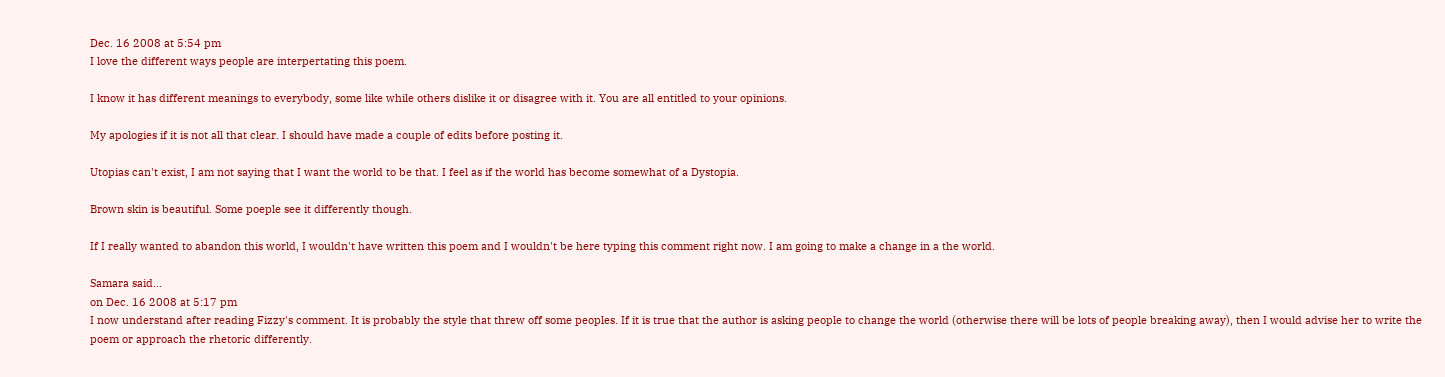Dec. 16 2008 at 5:54 pm
I love the different ways people are interpertating this poem.

I know it has different meanings to everybody, some like while others dislike it or disagree with it. You are all entitled to your opinions.

My apologies if it is not all that clear. I should have made a couple of edits before posting it.

Utopias can't exist, I am not saying that I want the world to be that. I feel as if the world has become somewhat of a Dystopia.

Brown skin is beautiful. Some poeple see it differently though.

If I really wanted to abandon this world, I wouldn't have written this poem and I wouldn't be here typing this comment right now. I am going to make a change in a the world.

Samara said...
on Dec. 16 2008 at 5:17 pm
I now understand after reading Fizzy's comment. It is probably the style that threw off some peoples. If it is true that the author is asking people to change the world (otherwise there will be lots of people breaking away), then I would advise her to write the poem or approach the rhetoric differently.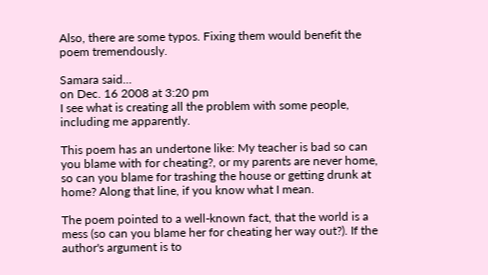Also, there are some typos. Fixing them would benefit the poem tremendously.

Samara said...
on Dec. 16 2008 at 3:20 pm
I see what is creating all the problem with some people, including me apparently.

This poem has an undertone like: My teacher is bad so can you blame with for cheating?, or my parents are never home, so can you blame for trashing the house or getting drunk at home? Along that line, if you know what I mean.

The poem pointed to a well-known fact, that the world is a mess (so can you blame her for cheating her way out?). If the author's argument is to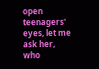open teenagers' eyes, let me ask her, who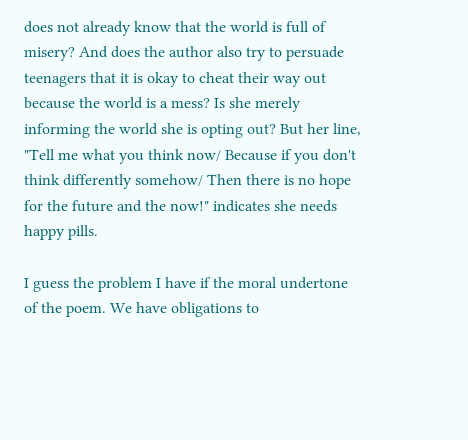does not already know that the world is full of misery? And does the author also try to persuade teenagers that it is okay to cheat their way out because the world is a mess? Is she merely informing the world she is opting out? But her line, "Tell me what you think now/ Because if you don't think differently somehow/ Then there is no hope for the future and the now!" indicates she needs happy pills.

I guess the problem I have if the moral undertone of the poem. We have obligations to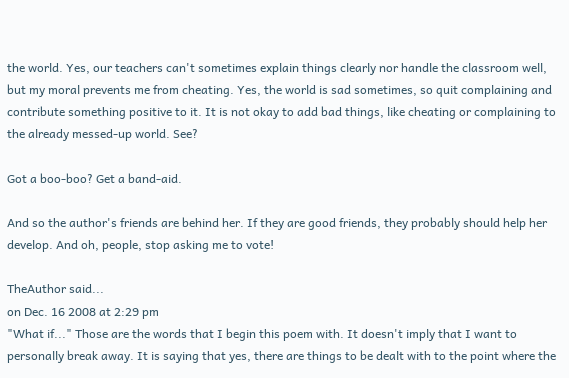the world. Yes, our teachers can't sometimes explain things clearly nor handle the classroom well, but my moral prevents me from cheating. Yes, the world is sad sometimes, so quit complaining and contribute something positive to it. It is not okay to add bad things, like cheating or complaining to the already messed-up world. See?

Got a boo-boo? Get a band-aid.

And so the author's friends are behind her. If they are good friends, they probably should help her develop. And oh, people, stop asking me to vote!

TheAuthor said...
on Dec. 16 2008 at 2:29 pm
"What if..." Those are the words that I begin this poem with. It doesn't imply that I want to personally break away. It is saying that yes, there are things to be dealt with to the point where the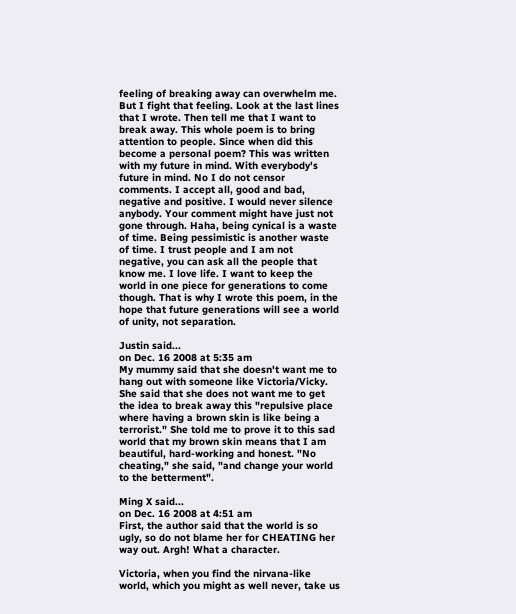feeling of breaking away can overwhelm me. But I fight that feeling. Look at the last lines that I wrote. Then tell me that I want to break away. This whole poem is to bring attention to people. Since when did this become a personal poem? This was written with my future in mind. With everybody's future in mind. No I do not censor comments. I accept all, good and bad, negative and positive. I would never silence anybody. Your comment might have just not gone through. Haha, being cynical is a waste of time. Being pessimistic is another waste of time. I trust people and I am not negative, you can ask all the people that know me. I love life. I want to keep the world in one piece for generations to come though. That is why I wrote this poem, in the hope that future generations will see a world of unity, not separation.

Justin said...
on Dec. 16 2008 at 5:35 am
My mummy said that she doesn't want me to hang out with someone like Victoria/Vicky. She said that she does not want me to get the idea to break away this "repulsive place where having a brown skin is like being a terrorist." She told me to prove it to this sad world that my brown skin means that I am beautiful, hard-working and honest. "No cheating," she said, "and change your world to the betterment".

Ming X said...
on Dec. 16 2008 at 4:51 am
First, the author said that the world is so ugly, so do not blame her for CHEATING her way out. Argh! What a character.

Victoria, when you find the nirvana-like world, which you might as well never, take us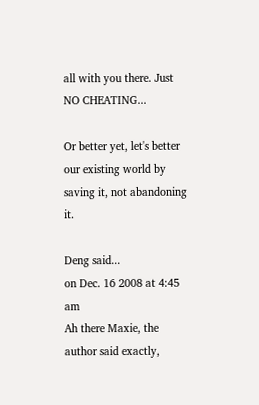all with you there. Just NO CHEATING...

Or better yet, let's better our existing world by saving it, not abandoning it.

Deng said...
on Dec. 16 2008 at 4:45 am
Ah there Maxie, the author said exactly,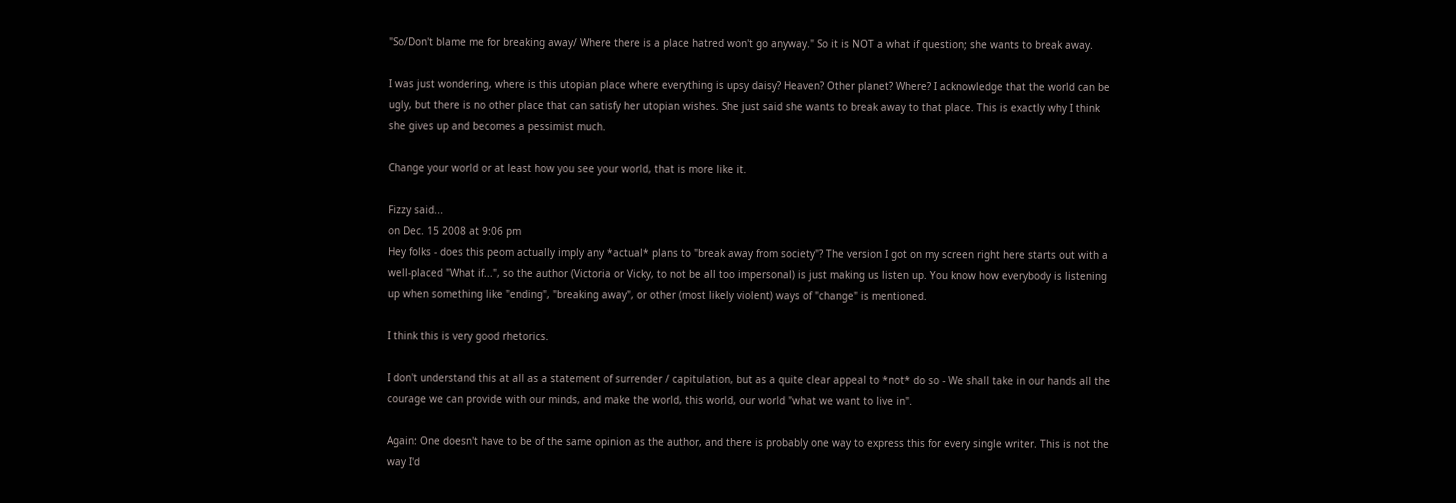"So/Don't blame me for breaking away/ Where there is a place hatred won't go anyway." So it is NOT a what if question; she wants to break away.

I was just wondering, where is this utopian place where everything is upsy daisy? Heaven? Other planet? Where? I acknowledge that the world can be ugly, but there is no other place that can satisfy her utopian wishes. She just said she wants to break away to that place. This is exactly why I think she gives up and becomes a pessimist much.

Change your world or at least how you see your world, that is more like it.

Fizzy said...
on Dec. 15 2008 at 9:06 pm
Hey folks - does this peom actually imply any *actual* plans to "break away from society"? The version I got on my screen right here starts out with a well-placed "What if...", so the author (Victoria or Vicky, to not be all too impersonal) is just making us listen up. You know how everybody is listening up when something like "ending", "breaking away", or other (most likely violent) ways of "change" is mentioned.

I think this is very good rhetorics.

I don't understand this at all as a statement of surrender / capitulation, but as a quite clear appeal to *not* do so - We shall take in our hands all the courage we can provide with our minds, and make the world, this world, our world "what we want to live in".

Again: One doesn't have to be of the same opinion as the author, and there is probably one way to express this for every single writer. This is not the way I'd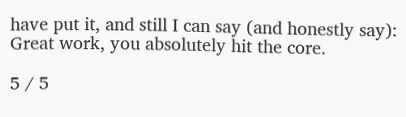have put it, and still I can say (and honestly say): Great work, you absolutely hit the core.

5 / 5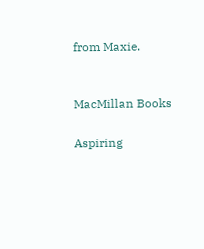from Maxie.


MacMillan Books

Aspiring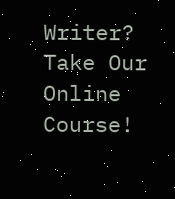Writer? Take Our Online Course!